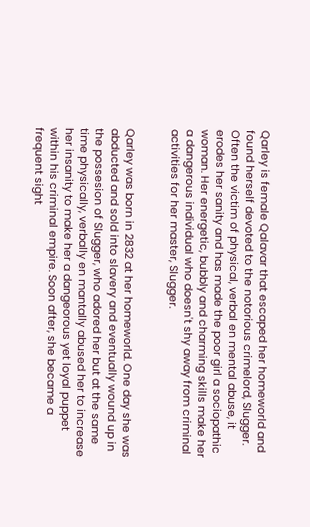Qarley is female Qalavar that escaped her homeworld and found herself devoted to the notorious crimelord, Slugger. Often the victim of physical, verbal en mental abuse, it erodes her sanity and has made the poor girl a sociopathic woman. Her energetic, bubbly and charming skills make her a dangerous individual who doesn't shy away from criminal activities for her master, Slugger.


Qarley was born in 2832 at her homeworld. One day she was abducted and sold into slavery and eventually wound up in the possesion of Slugger, who adored her but at the same time physically, verbally en mantally abused her to increase her insanity to make her a dangeorous yet loyal puppet within his criminal empire. Soon after, she became a frequent sight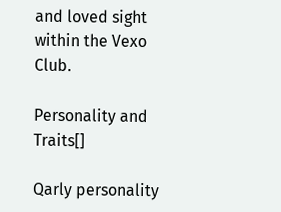and loved sight within the Vexo Club.

Personality and Traits[]

Qarly personality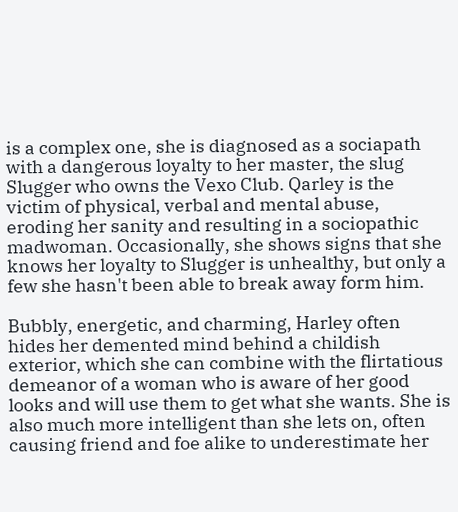is a complex one, she is diagnosed as a sociapath with a dangerous loyalty to her master, the slug Slugger who owns the Vexo Club. Qarley is the victim of physical, verbal and mental abuse, eroding her sanity and resulting in a sociopathic madwoman. Occasionally, she shows signs that she knows her loyalty to Slugger is unhealthy, but only a few she hasn't been able to break away form him.

Bubbly, energetic, and charming, Harley often hides her demented mind behind a childish exterior, which she can combine with the flirtatious demeanor of a woman who is aware of her good looks and will use them to get what she wants. She is also much more intelligent than she lets on, often causing friend and foe alike to underestimate her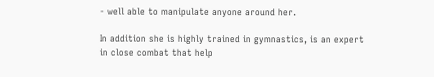- well able to manipulate anyone around her.

In addition she is highly trained in gymnastics, is an expert in close combat that help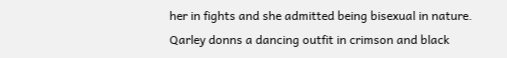her in fights and she admitted being bisexual in nature. Qarley donns a dancing outfit in crimson and black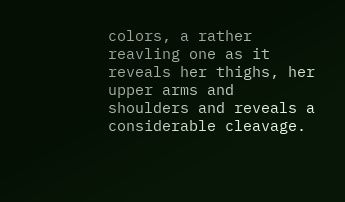colors, a rather reavling one as it reveals her thighs, her upper arms and shoulders and reveals a considerable cleavage.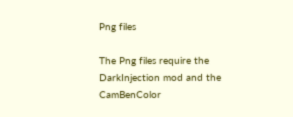Png files

The Png files require the DarkInjection mod and the CamBenColor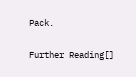Pack.

Further Reading[]